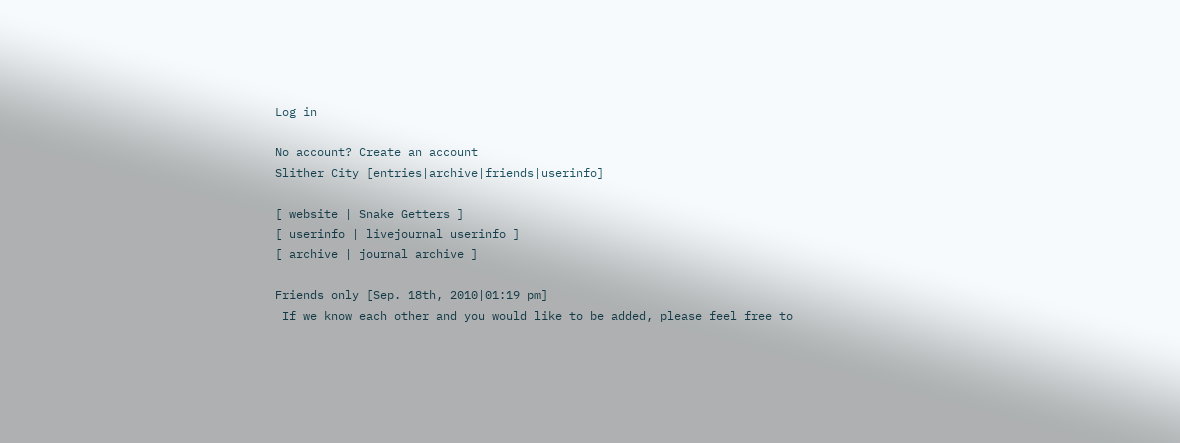Log in

No account? Create an account
Slither City [entries|archive|friends|userinfo]

[ website | Snake Getters ]
[ userinfo | livejournal userinfo ]
[ archive | journal archive ]

Friends only [Sep. 18th, 2010|01:19 pm]
 If we know each other and you would like to be added, please feel free to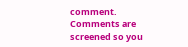comment.   Comments are screened so you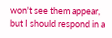won't see them appear, but I should respond in a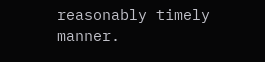reasonably timely manner.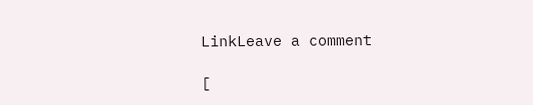LinkLeave a comment

[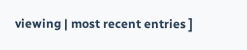viewing | most recent entries ]